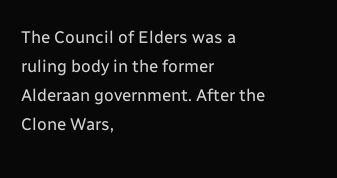The Council of Elders was a ruling body in the former Alderaan government. After the Clone Wars,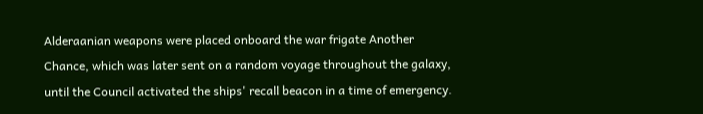Alderaanian weapons were placed onboard the war frigate Another Chance, which was later sent on a random voyage throughout the galaxy, until the Council activated the ships' recall beacon in a time of emergency.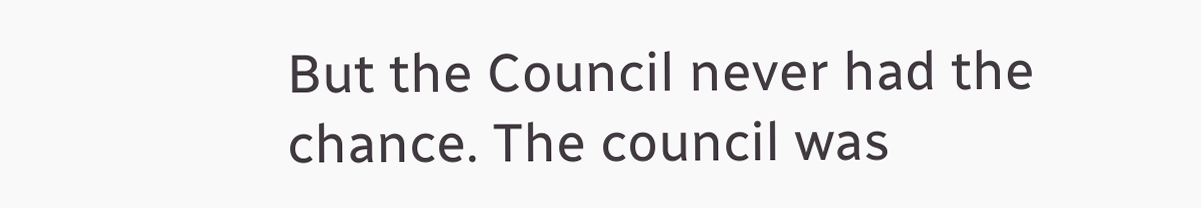But the Council never had the chance. The council was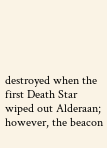destroyed when the first Death Star wiped out Alderaan; however, the beacon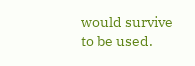would survive to be used.